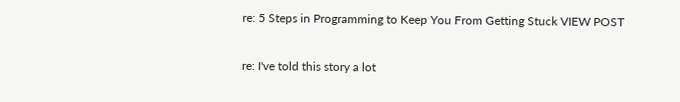re: 5 Steps in Programming to Keep You From Getting Stuck VIEW POST

re: I've told this story a lot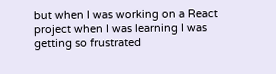but when I was working on a React project when I was learning I was getting so frustrated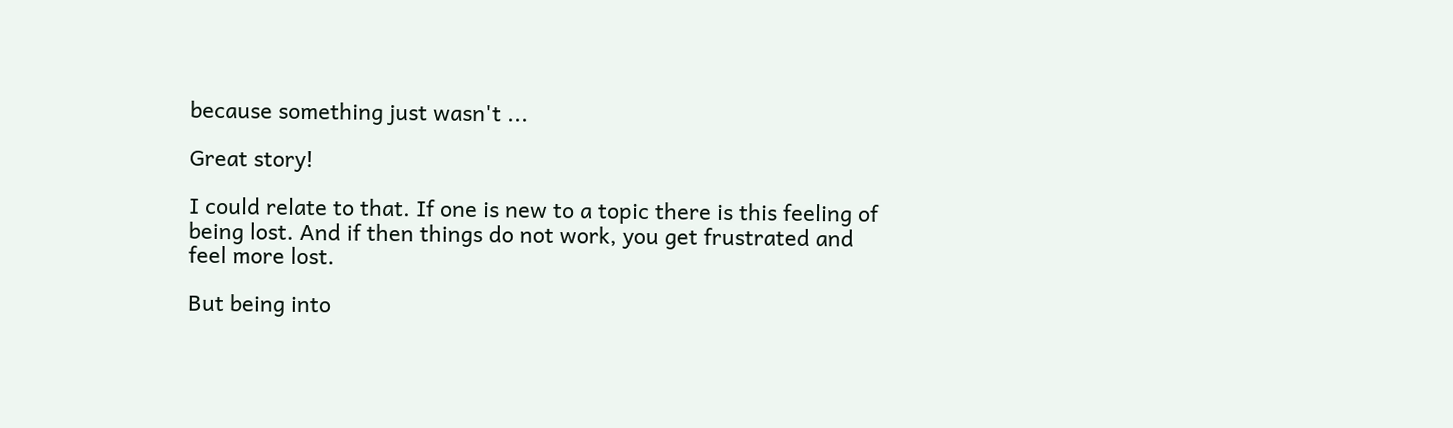because something just wasn't ...

Great story!

I could relate to that. If one is new to a topic there is this feeling of being lost. And if then things do not work, you get frustrated and feel more lost.

But being into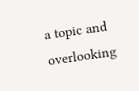a topic and overlooking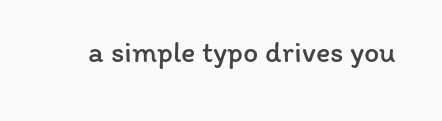a simple typo drives you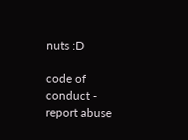nuts :D

code of conduct - report abuse